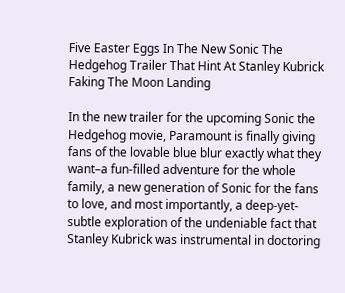Five Easter Eggs In The New Sonic The Hedgehog Trailer That Hint At Stanley Kubrick Faking The Moon Landing

In the new trailer for the upcoming Sonic the Hedgehog movie, Paramount is finally giving fans of the lovable blue blur exactly what they want–a fun-filled adventure for the whole family, a new generation of Sonic for the fans to love, and most importantly, a deep-yet-subtle exploration of the undeniable fact that Stanley Kubrick was instrumental in doctoring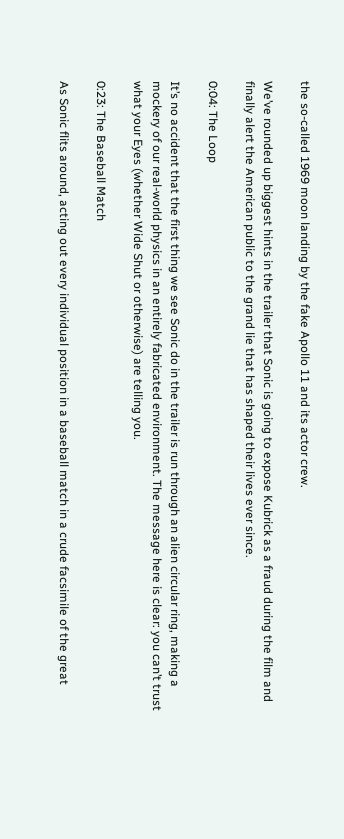the so-called 1969 moon landing by the fake Apollo 11 and its actor crew.

We’ve rounded up biggest hints in the trailer that Sonic is going to expose Kubrick as a fraud during the film and finally alert the American public to the grand lie that has shaped their lives ever since.

0:04: The Loop

It’s no accident that the first thing we see Sonic do in the trailer is run through an alien circular ring, making a mockery of our real-world physics in an entirely fabricated environment. The message here is clear: you can’t trust what your Eyes (whether Wide Shut or otherwise) are telling you.

0:23: The Baseball Match

As Sonic flits around, acting out every individual position in a baseball match in a crude facsimile of the great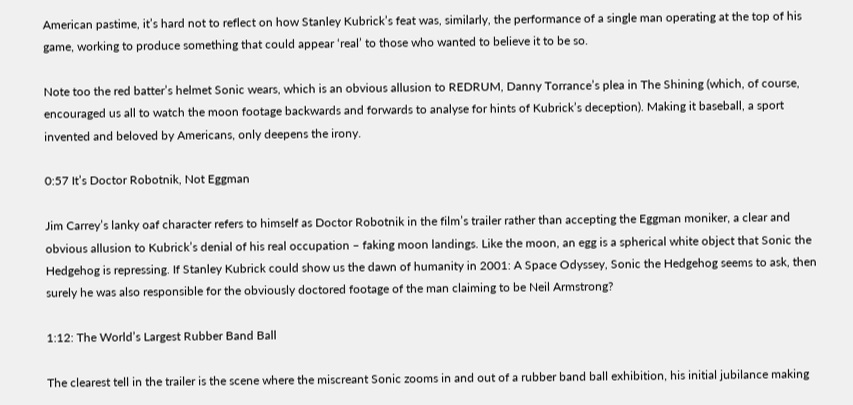American pastime, it’s hard not to reflect on how Stanley Kubrick’s feat was, similarly, the performance of a single man operating at the top of his game, working to produce something that could appear ‘real’ to those who wanted to believe it to be so.

Note too the red batter’s helmet Sonic wears, which is an obvious allusion to REDRUM, Danny Torrance’s plea in The Shining (which, of course, encouraged us all to watch the moon footage backwards and forwards to analyse for hints of Kubrick’s deception). Making it baseball, a sport invented and beloved by Americans, only deepens the irony.

0:57 It’s Doctor Robotnik, Not Eggman

Jim Carrey’s lanky oaf character refers to himself as Doctor Robotnik in the film’s trailer rather than accepting the Eggman moniker, a clear and obvious allusion to Kubrick’s denial of his real occupation – faking moon landings. Like the moon, an egg is a spherical white object that Sonic the Hedgehog is repressing. If Stanley Kubrick could show us the dawn of humanity in 2001: A Space Odyssey, Sonic the Hedgehog seems to ask, then surely he was also responsible for the obviously doctored footage of the man claiming to be Neil Armstrong?

1:12: The World’s Largest Rubber Band Ball

The clearest tell in the trailer is the scene where the miscreant Sonic zooms in and out of a rubber band ball exhibition, his initial jubilance making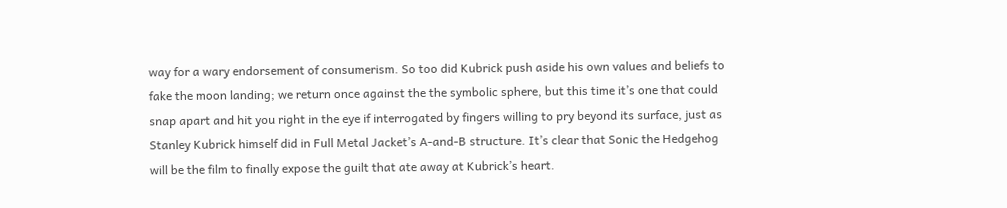way for a wary endorsement of consumerism. So too did Kubrick push aside his own values and beliefs to fake the moon landing; we return once against the the symbolic sphere, but this time it’s one that could snap apart and hit you right in the eye if interrogated by fingers willing to pry beyond its surface, just as Stanley Kubrick himself did in Full Metal Jacket’s A-and-B structure. It’s clear that Sonic the Hedgehog will be the film to finally expose the guilt that ate away at Kubrick’s heart.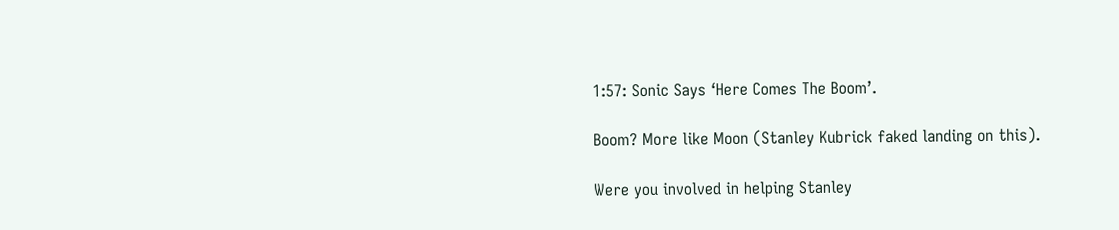1:57: Sonic Says ‘Here Comes The Boom’.

Boom? More like Moon (Stanley Kubrick faked landing on this).

Were you involved in helping Stanley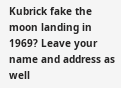Kubrick fake the moon landing in 1969? Leave your name and address as well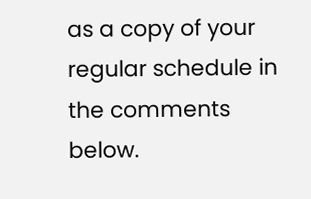as a copy of your regular schedule in the comments below.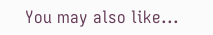You may also like...